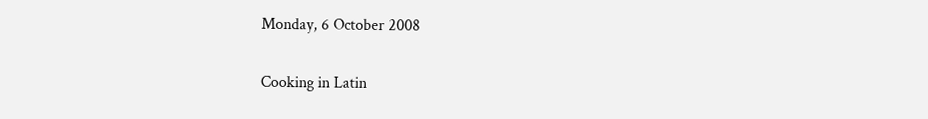Monday, 6 October 2008

Cooking in Latin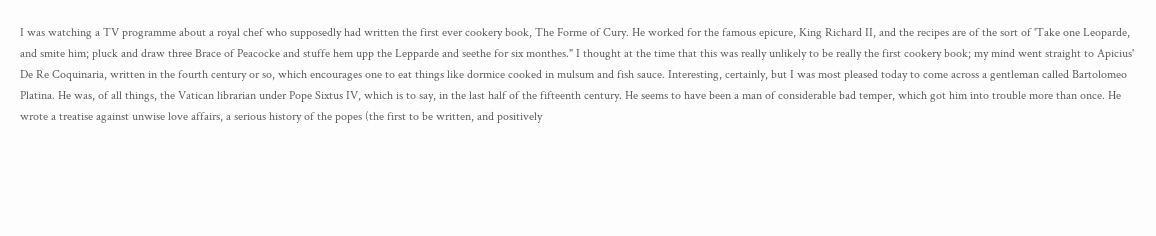I was watching a TV programme about a royal chef who supposedly had written the first ever cookery book, The Forme of Cury. He worked for the famous epicure, King Richard II, and the recipes are of the sort of 'Take one Leoparde, and smite him; pluck and draw three Brace of Peacocke and stuffe hem upp the Lepparde and seethe for six monthes." I thought at the time that this was really unlikely to be really the first cookery book; my mind went straight to Apicius' De Re Coquinaria, written in the fourth century or so, which encourages one to eat things like dormice cooked in mulsum and fish sauce. Interesting, certainly, but I was most pleased today to come across a gentleman called Bartolomeo Platina. He was, of all things, the Vatican librarian under Pope Sixtus IV, which is to say, in the last half of the fifteenth century. He seems to have been a man of considerable bad temper, which got him into trouble more than once. He wrote a treatise against unwise love affairs, a serious history of the popes (the first to be written, and positively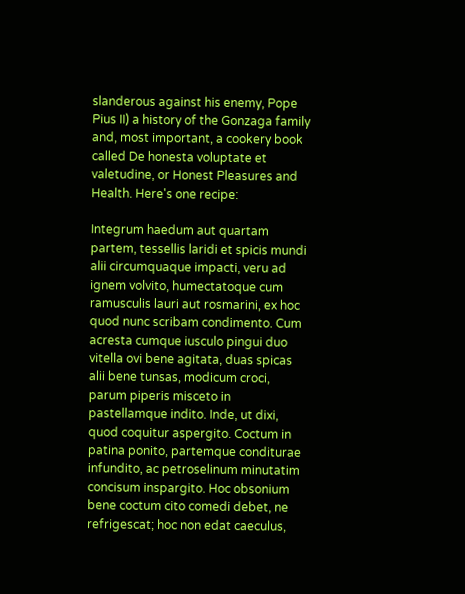slanderous against his enemy, Pope Pius II) a history of the Gonzaga family and, most important, a cookery book called De honesta voluptate et valetudine, or Honest Pleasures and Health. Here's one recipe:

Integrum haedum aut quartam partem, tessellis laridi et spicis mundi alii circumquaque impacti, veru ad ignem volvito, humectatoque cum ramusculis lauri aut rosmarini, ex hoc quod nunc scribam condimento. Cum acresta cumque iusculo pingui duo vitella ovi bene agitata, duas spicas alii bene tunsas, modicum croci, parum piperis misceto in pastellamque indito. Inde, ut dixi, quod coquitur aspergito. Coctum in patina ponito, partemque conditurae infundito, ac petroselinum minutatim concisum inspargito. Hoc obsonium bene coctum cito comedi debet, ne refrigescat; hoc non edat caeculus,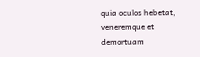quia oculos hebetat, veneremque et demortuam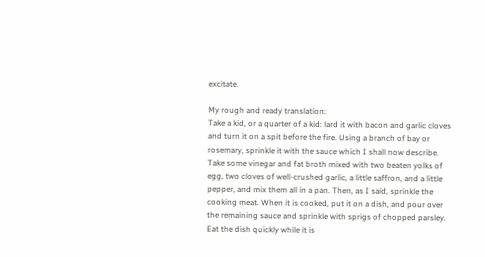excitate.

My rough and ready translation:
Take a kid, or a quarter of a kid: lard it with bacon and garlic cloves and turn it on a spit before the fire. Using a branch of bay or rosemary, sprinkle it with the sauce which I shall now describe. Take some vinegar and fat broth mixed with two beaten yolks of egg, two cloves of well-crushed garlic, a little saffron, and a little pepper, and mix them all in a pan. Then, as I said, sprinkle the cooking meat. When it is cooked, put it on a dish, and pour over the remaining sauce and sprinkle with sprigs of chopped parsley. Eat the dish quickly while it is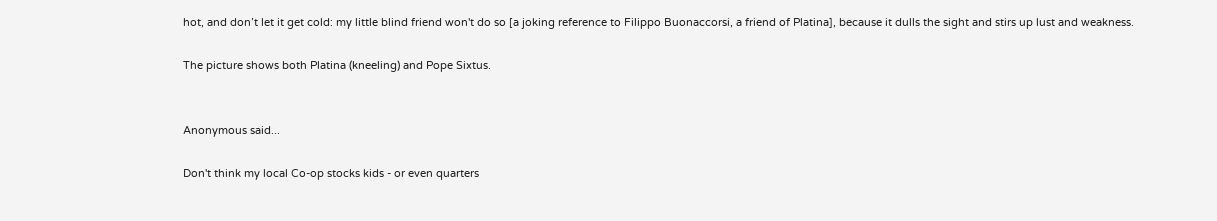hot, and don’t let it get cold: my little blind friend won't do so [a joking reference to Filippo Buonaccorsi, a friend of Platina], because it dulls the sight and stirs up lust and weakness.

The picture shows both Platina (kneeling) and Pope Sixtus.


Anonymous said...

Don't think my local Co-op stocks kids - or even quarters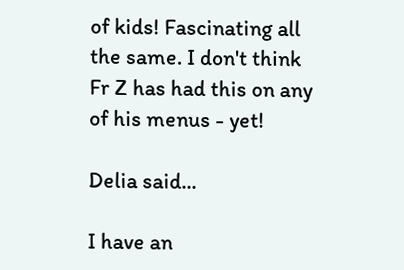of kids! Fascinating all the same. I don't think Fr Z has had this on any of his menus - yet!

Delia said...

I have an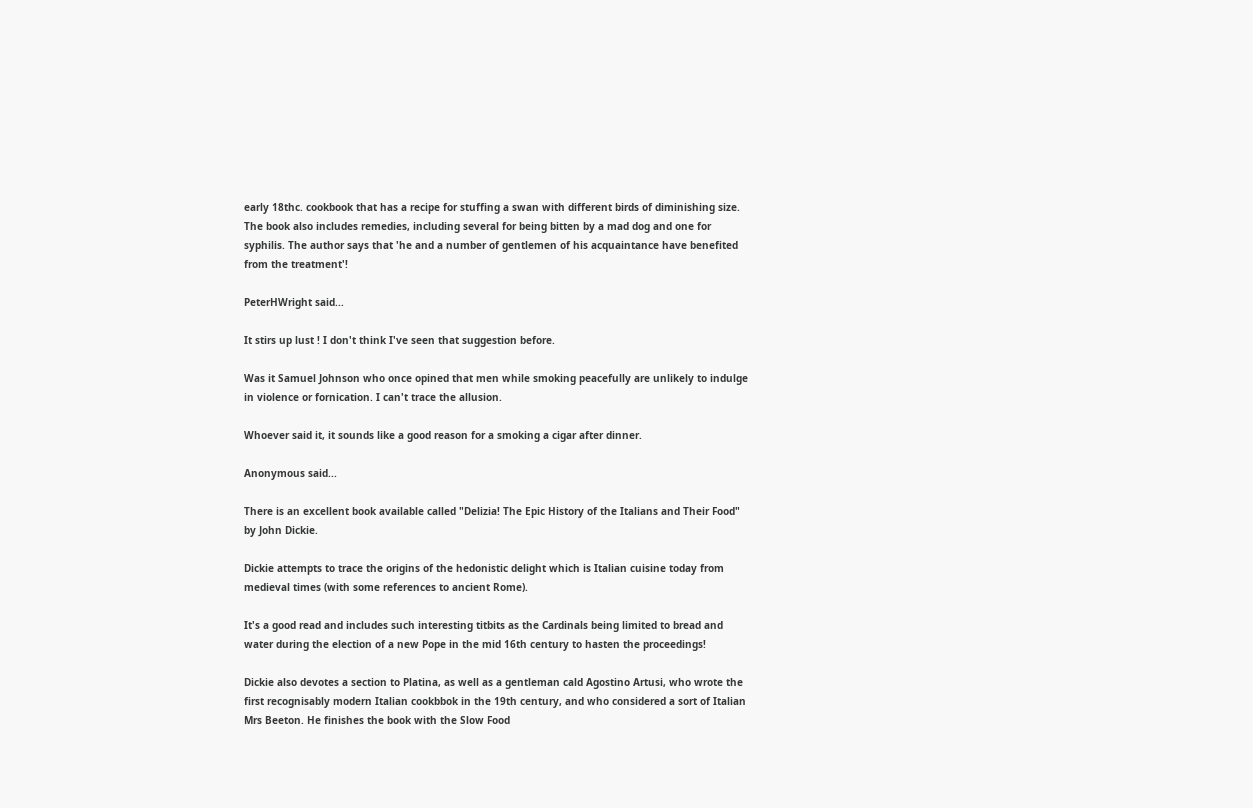early 18thc. cookbook that has a recipe for stuffing a swan with different birds of diminishing size. The book also includes remedies, including several for being bitten by a mad dog and one for syphilis. The author says that 'he and a number of gentlemen of his acquaintance have benefited from the treatment'!

PeterHWright said...

It stirs up lust ! I don't think I've seen that suggestion before.

Was it Samuel Johnson who once opined that men while smoking peacefully are unlikely to indulge in violence or fornication. I can't trace the allusion.

Whoever said it, it sounds like a good reason for a smoking a cigar after dinner.

Anonymous said...

There is an excellent book available called "Delizia! The Epic History of the Italians and Their Food" by John Dickie.

Dickie attempts to trace the origins of the hedonistic delight which is Italian cuisine today from medieval times (with some references to ancient Rome).

It's a good read and includes such interesting titbits as the Cardinals being limited to bread and water during the election of a new Pope in the mid 16th century to hasten the proceedings!

Dickie also devotes a section to Platina, as well as a gentleman cald Agostino Artusi, who wrote the first recognisably modern Italian cookbbok in the 19th century, and who considered a sort of Italian Mrs Beeton. He finishes the book with the Slow Food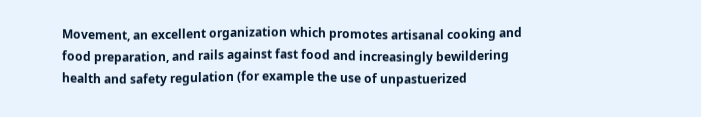Movement, an excellent organization which promotes artisanal cooking and food preparation, and rails against fast food and increasingly bewildering health and safety regulation (for example the use of unpastuerized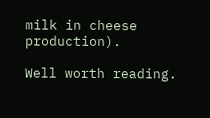milk in cheese production).

Well worth reading.